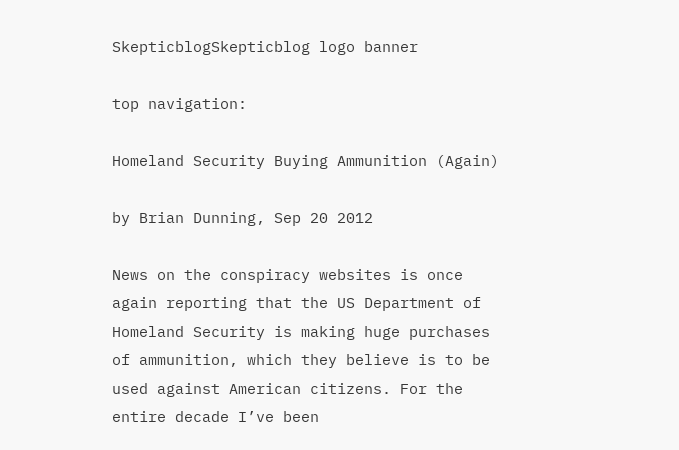SkepticblogSkepticblog logo banner

top navigation:

Homeland Security Buying Ammunition (Again)

by Brian Dunning, Sep 20 2012

News on the conspiracy websites is once again reporting that the US Department of Homeland Security is making huge purchases of ammunition, which they believe is to be used against American citizens. For the entire decade I’ve been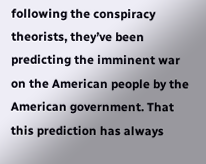following the conspiracy theorists, they’ve been predicting the imminent war on the American people by the American government. That this prediction has always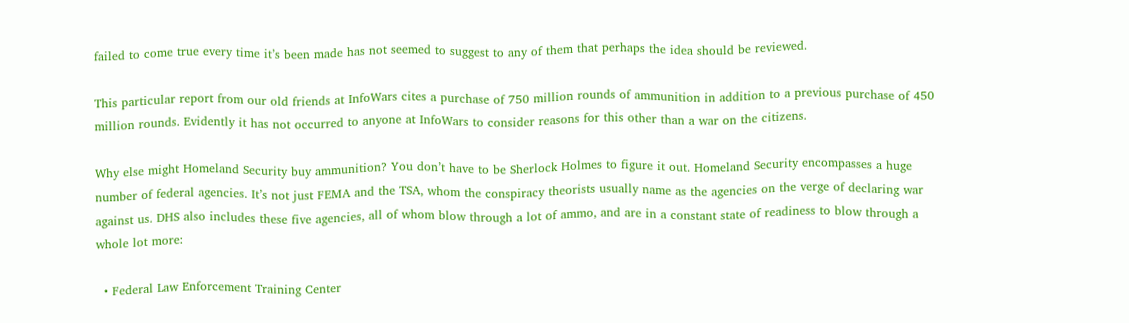failed to come true every time it’s been made has not seemed to suggest to any of them that perhaps the idea should be reviewed.

This particular report from our old friends at InfoWars cites a purchase of 750 million rounds of ammunition in addition to a previous purchase of 450 million rounds. Evidently it has not occurred to anyone at InfoWars to consider reasons for this other than a war on the citizens.

Why else might Homeland Security buy ammunition? You don’t have to be Sherlock Holmes to figure it out. Homeland Security encompasses a huge number of federal agencies. It’s not just FEMA and the TSA, whom the conspiracy theorists usually name as the agencies on the verge of declaring war against us. DHS also includes these five agencies, all of whom blow through a lot of ammo, and are in a constant state of readiness to blow through a whole lot more:

  • Federal Law Enforcement Training Center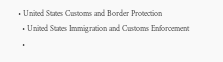• United States Customs and Border Protection
  • United States Immigration and Customs Enforcement
  •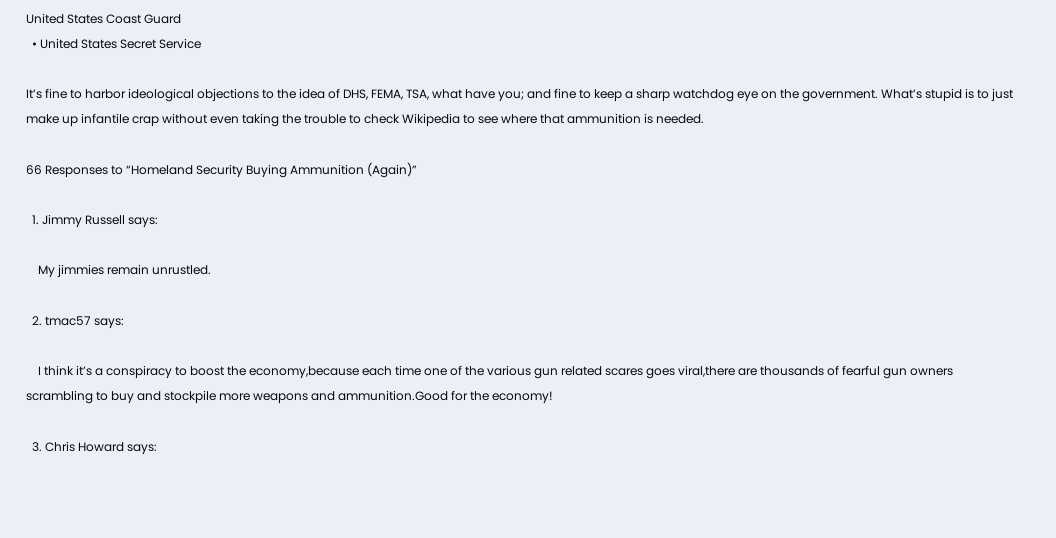United States Coast Guard
  • United States Secret Service

It’s fine to harbor ideological objections to the idea of DHS, FEMA, TSA, what have you; and fine to keep a sharp watchdog eye on the government. What’s stupid is to just make up infantile crap without even taking the trouble to check Wikipedia to see where that ammunition is needed.

66 Responses to “Homeland Security Buying Ammunition (Again)”

  1. Jimmy Russell says:

    My jimmies remain unrustled.

  2. tmac57 says:

    I think it’s a conspiracy to boost the economy,because each time one of the various gun related scares goes viral,there are thousands of fearful gun owners scrambling to buy and stockpile more weapons and ammunition.Good for the economy!

  3. Chris Howard says: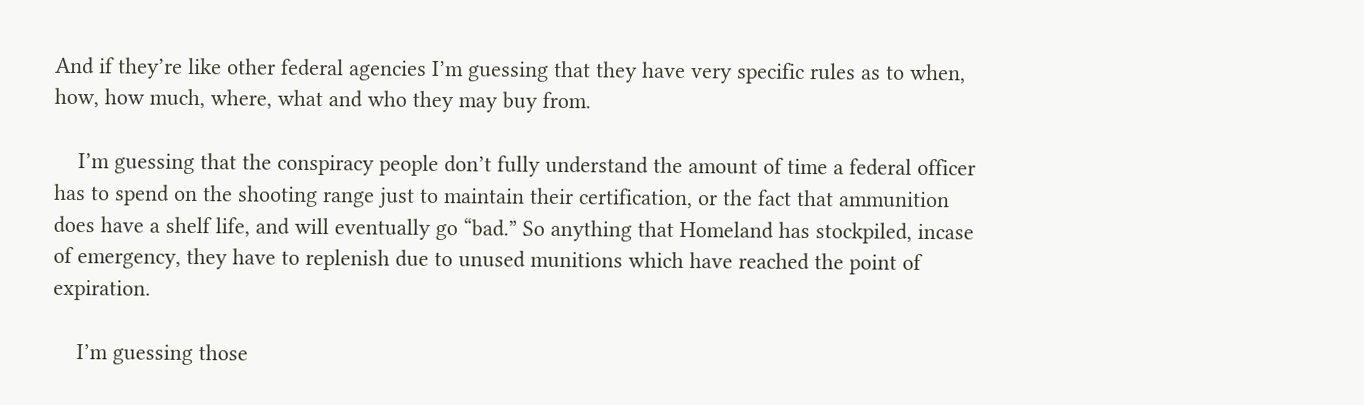And if they’re like other federal agencies I’m guessing that they have very specific rules as to when, how, how much, where, what and who they may buy from.

    I’m guessing that the conspiracy people don’t fully understand the amount of time a federal officer has to spend on the shooting range just to maintain their certification, or the fact that ammunition does have a shelf life, and will eventually go “bad.” So anything that Homeland has stockpiled, incase of emergency, they have to replenish due to unused munitions which have reached the point of expiration.

    I’m guessing those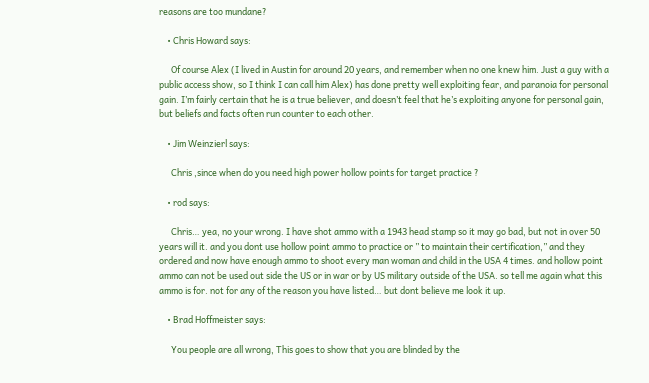reasons are too mundane?

    • Chris Howard says:

      Of course Alex (I lived in Austin for around 20 years, and remember when no one knew him. Just a guy with a public access show, so I think I can call him Alex) has done pretty well exploiting fear, and paranoia for personal gain. I’m fairly certain that he is a true believer, and doesn’t feel that he’s exploiting anyone for personal gain, but beliefs and facts often run counter to each other.

    • Jim Weinzierl says:

      Chris ,since when do you need high power hollow points for target practice ?

    • rod says:

      Chris… yea, no your wrong. I have shot ammo with a 1943 head stamp so it may go bad, but not in over 50 years will it. and you dont use hollow point ammo to practice or ” to maintain their certification,” and they ordered and now have enough ammo to shoot every man woman and child in the USA 4 times. and hollow point ammo can not be used out side the US or in war or by US military outside of the USA. so tell me again what this ammo is for. not for any of the reason you have listed… but dont believe me look it up.

    • Brad Hoffmeister says:

      You people are all wrong, This goes to show that you are blinded by the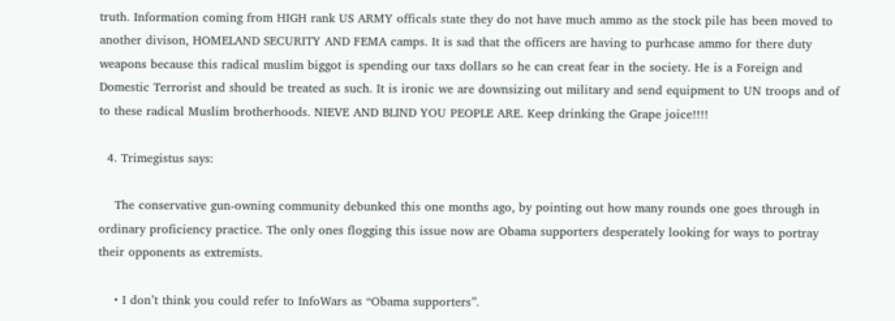truth. Information coming from HIGH rank US ARMY officals state they do not have much ammo as the stock pile has been moved to another divison, HOMELAND SECURITY AND FEMA camps. It is sad that the officers are having to purhcase ammo for there duty weapons because this radical muslim biggot is spending our taxs dollars so he can creat fear in the society. He is a Foreign and Domestic Terrorist and should be treated as such. It is ironic we are downsizing out military and send equipment to UN troops and of to these radical Muslim brotherhoods. NIEVE AND BLIND YOU PEOPLE ARE. Keep drinking the Grape joice!!!!

  4. Trimegistus says:

    The conservative gun-owning community debunked this one months ago, by pointing out how many rounds one goes through in ordinary proficiency practice. The only ones flogging this issue now are Obama supporters desperately looking for ways to portray their opponents as extremists.

    • I don’t think you could refer to InfoWars as “Obama supporters”.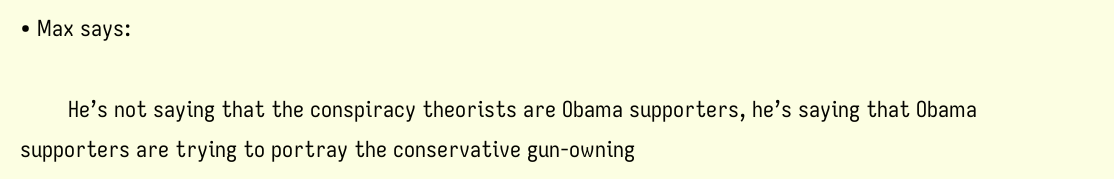• Max says:

        He’s not saying that the conspiracy theorists are Obama supporters, he’s saying that Obama supporters are trying to portray the conservative gun-owning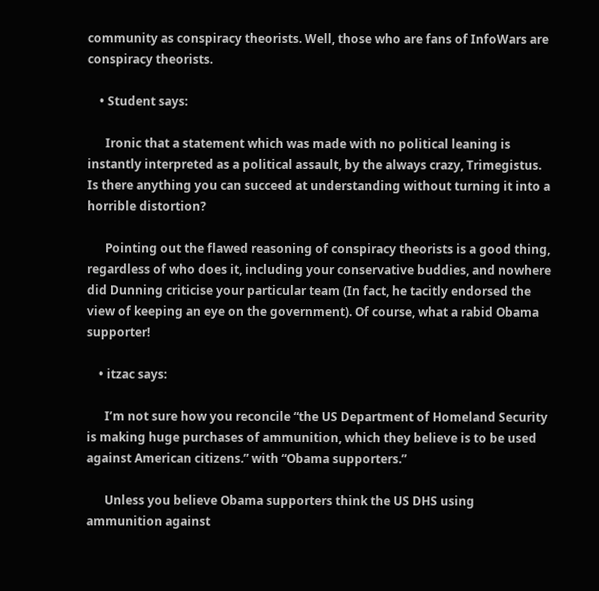community as conspiracy theorists. Well, those who are fans of InfoWars are conspiracy theorists.

    • Student says:

      Ironic that a statement which was made with no political leaning is instantly interpreted as a political assault, by the always crazy, Trimegistus. Is there anything you can succeed at understanding without turning it into a horrible distortion?

      Pointing out the flawed reasoning of conspiracy theorists is a good thing, regardless of who does it, including your conservative buddies, and nowhere did Dunning criticise your particular team (In fact, he tacitly endorsed the view of keeping an eye on the government). Of course, what a rabid Obama supporter!

    • itzac says:

      I’m not sure how you reconcile “the US Department of Homeland Security is making huge purchases of ammunition, which they believe is to be used against American citizens.” with “Obama supporters.”

      Unless you believe Obama supporters think the US DHS using ammunition against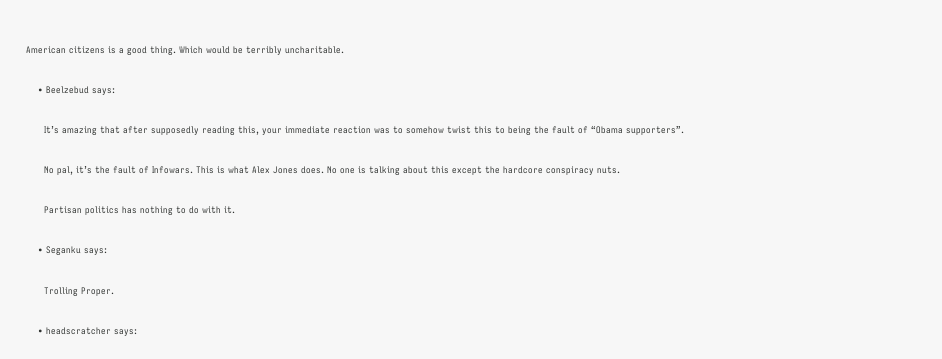American citizens is a good thing. Which would be terribly uncharitable.

    • Beelzebud says:

      It’s amazing that after supposedly reading this, your immediate reaction was to somehow twist this to being the fault of “Obama supporters”.

      No pal, it’s the fault of Infowars. This is what Alex Jones does. No one is talking about this except the hardcore conspiracy nuts.

      Partisan politics has nothing to do with it.

    • Seganku says:

      Trolling Proper.

    • headscratcher says: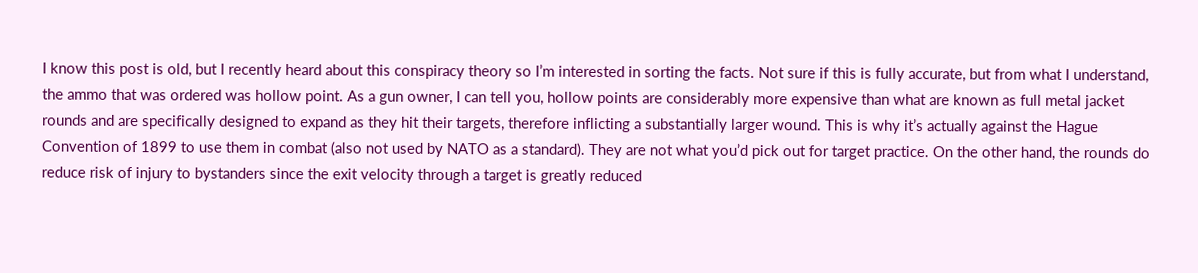I know this post is old, but I recently heard about this conspiracy theory so I’m interested in sorting the facts. Not sure if this is fully accurate, but from what I understand, the ammo that was ordered was hollow point. As a gun owner, I can tell you, hollow points are considerably more expensive than what are known as full metal jacket rounds and are specifically designed to expand as they hit their targets, therefore inflicting a substantially larger wound. This is why it’s actually against the Hague Convention of 1899 to use them in combat (also not used by NATO as a standard). They are not what you’d pick out for target practice. On the other hand, the rounds do reduce risk of injury to bystanders since the exit velocity through a target is greatly reduced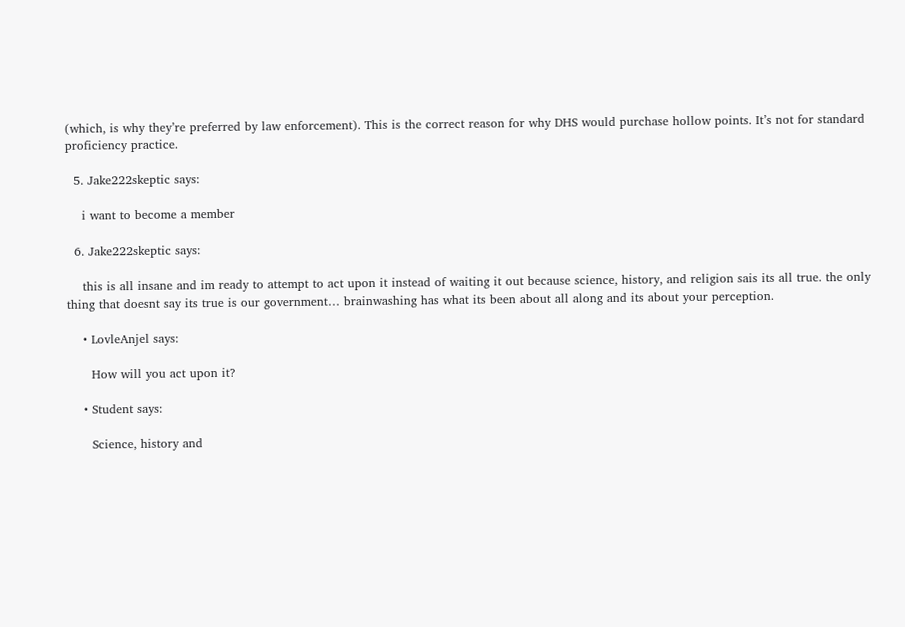(which, is why they’re preferred by law enforcement). This is the correct reason for why DHS would purchase hollow points. It’s not for standard proficiency practice.

  5. Jake222skeptic says:

    i want to become a member

  6. Jake222skeptic says:

    this is all insane and im ready to attempt to act upon it instead of waiting it out because science, history, and religion sais its all true. the only thing that doesnt say its true is our government… brainwashing has what its been about all along and its about your perception.

    • LovleAnjel says:

      How will you act upon it?

    • Student says:

      Science, history and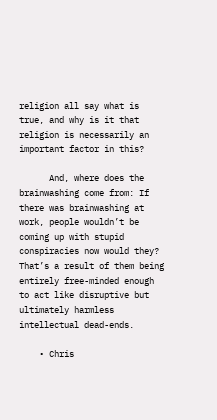religion all say what is true, and why is it that religion is necessarily an important factor in this?

      And, where does the brainwashing come from: If there was brainwashing at work, people wouldn’t be coming up with stupid conspiracies now would they? That’s a result of them being entirely free-minded enough to act like disruptive but ultimately harmless intellectual dead-ends.

    • Chris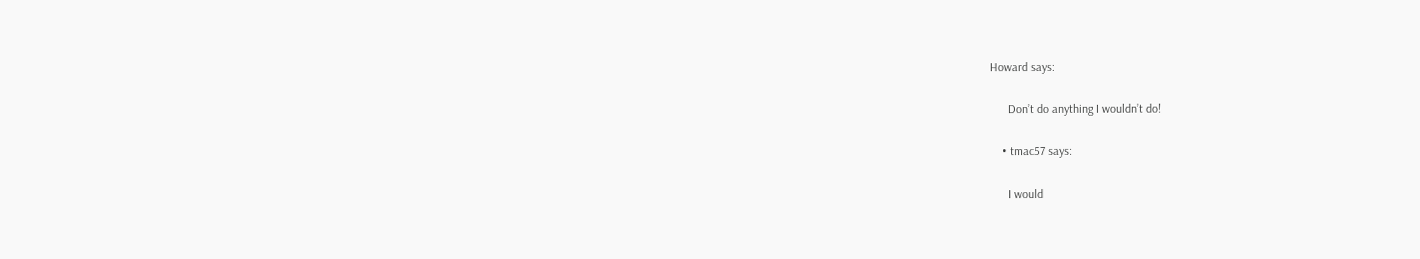Howard says:

      Don’t do anything I wouldn’t do!

    • tmac57 says:

      I would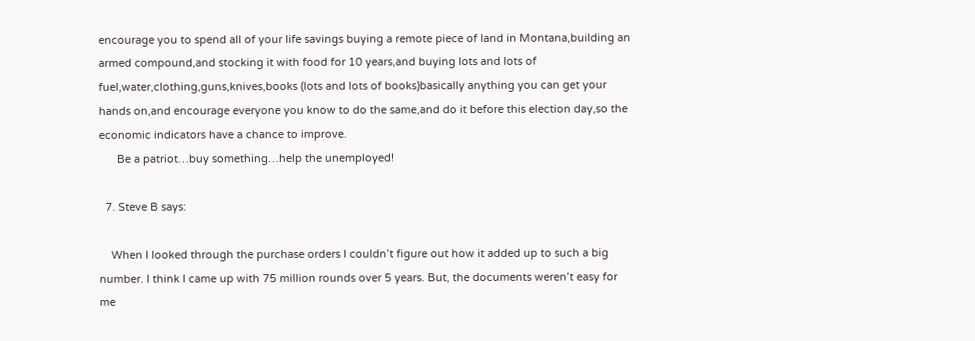encourage you to spend all of your life savings buying a remote piece of land in Montana,building an armed compound,and stocking it with food for 10 years,and buying lots and lots of fuel,water,clothing,guns,knives,books (lots and lots of books)basically anything you can get your hands on,and encourage everyone you know to do the same,and do it before this election day,so the economic indicators have a chance to improve.
      Be a patriot…buy something…help the unemployed!

  7. Steve B says:

    When I looked through the purchase orders I couldn’t figure out how it added up to such a big number. I think I came up with 75 million rounds over 5 years. But, the documents weren’t easy for me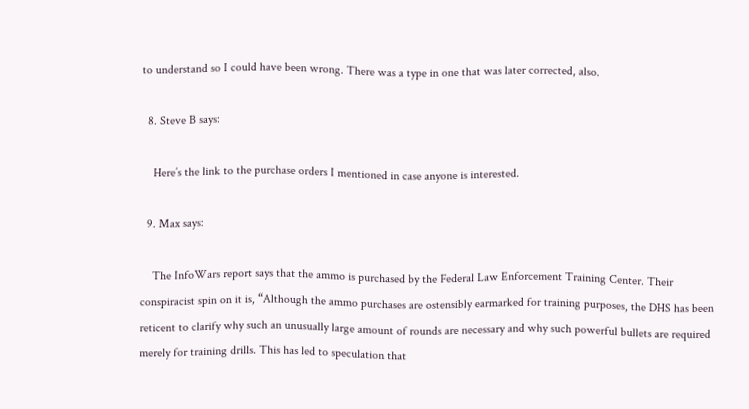to understand so I could have been wrong. There was a type in one that was later corrected, also.

  8. Steve B says:

    Here’s the link to the purchase orders I mentioned in case anyone is interested.

  9. Max says:

    The InfoWars report says that the ammo is purchased by the Federal Law Enforcement Training Center. Their conspiracist spin on it is, “Although the ammo purchases are ostensibly earmarked for training purposes, the DHS has been reticent to clarify why such an unusually large amount of rounds are necessary and why such powerful bullets are required merely for training drills. This has led to speculation that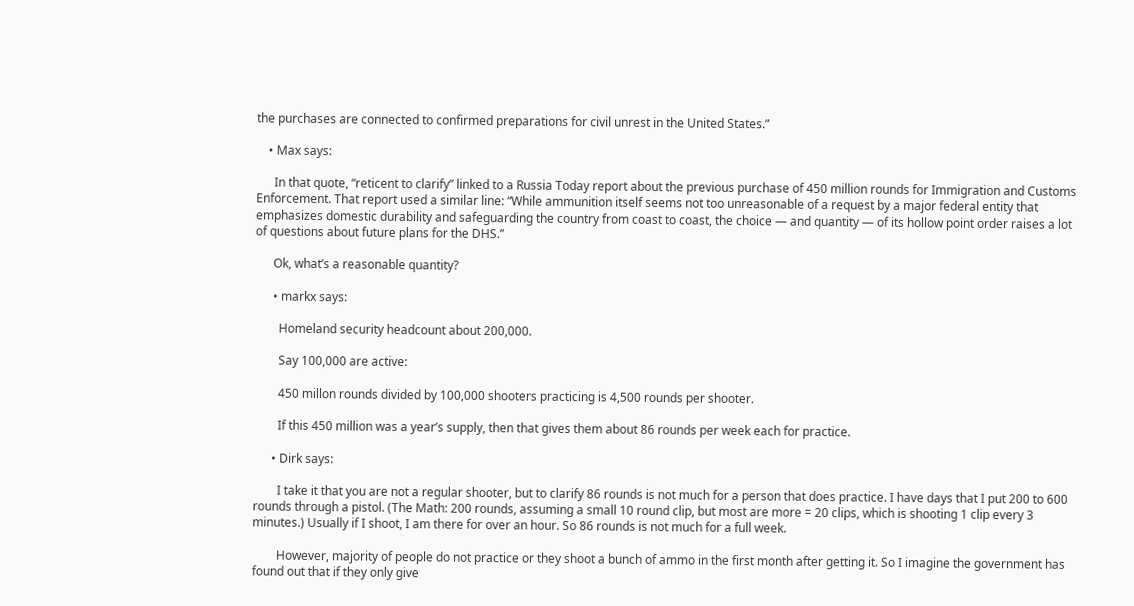the purchases are connected to confirmed preparations for civil unrest in the United States.”

    • Max says:

      In that quote, “reticent to clarify” linked to a Russia Today report about the previous purchase of 450 million rounds for Immigration and Customs Enforcement. That report used a similar line: “While ammunition itself seems not too unreasonable of a request by a major federal entity that emphasizes domestic durability and safeguarding the country from coast to coast, the choice — and quantity — of its hollow point order raises a lot of questions about future plans for the DHS.”

      Ok, what’s a reasonable quantity?

      • markx says:

        Homeland security headcount about 200,000.

        Say 100,000 are active:

        450 millon rounds divided by 100,000 shooters practicing is 4,500 rounds per shooter.

        If this 450 million was a year’s supply, then that gives them about 86 rounds per week each for practice.

      • Dirk says:

        I take it that you are not a regular shooter, but to clarify 86 rounds is not much for a person that does practice. I have days that I put 200 to 600 rounds through a pistol. (The Math: 200 rounds, assuming a small 10 round clip, but most are more = 20 clips, which is shooting 1 clip every 3 minutes.) Usually if I shoot, I am there for over an hour. So 86 rounds is not much for a full week.

        However, majority of people do not practice or they shoot a bunch of ammo in the first month after getting it. So I imagine the government has found out that if they only give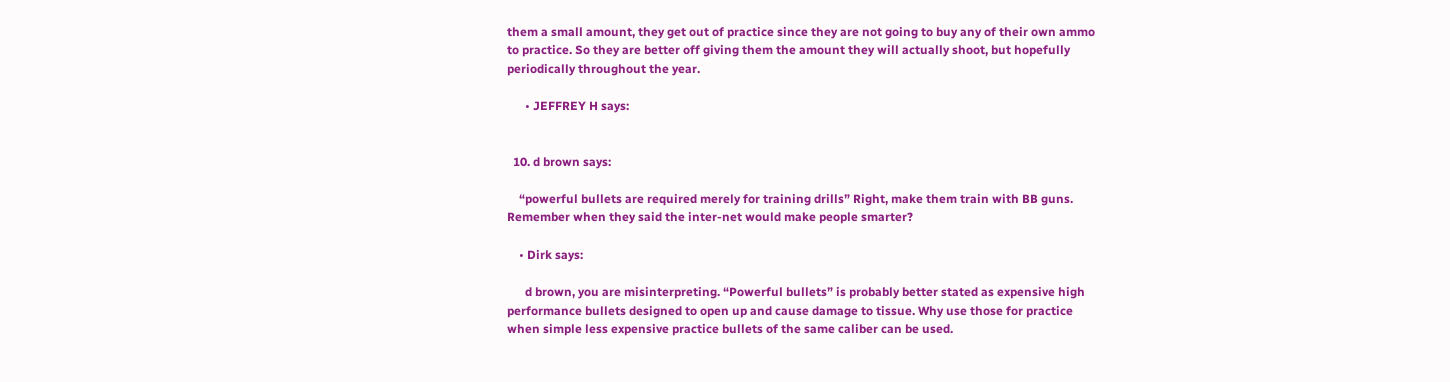them a small amount, they get out of practice since they are not going to buy any of their own ammo to practice. So they are better off giving them the amount they will actually shoot, but hopefully periodically throughout the year.

      • JEFFREY H says:


  10. d brown says:

    “powerful bullets are required merely for training drills” Right, make them train with BB guns. Remember when they said the inter-net would make people smarter?

    • Dirk says:

      d brown, you are misinterpreting. “Powerful bullets” is probably better stated as expensive high performance bullets designed to open up and cause damage to tissue. Why use those for practice when simple less expensive practice bullets of the same caliber can be used.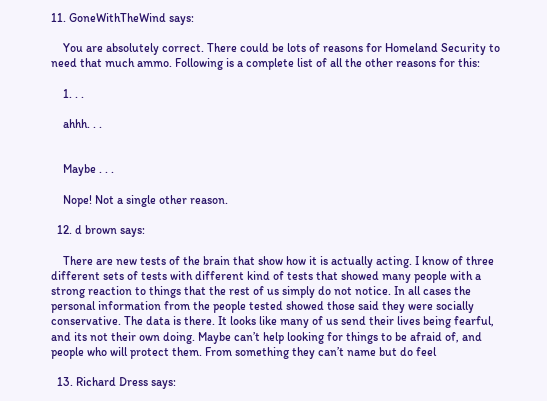11. GoneWithTheWind says:

    You are absolutely correct. There could be lots of reasons for Homeland Security to need that much ammo. Following is a complete list of all the other reasons for this:

    1. . .

    ahhh. . .


    Maybe . . .

    Nope! Not a single other reason.

  12. d brown says:

    There are new tests of the brain that show how it is actually acting. I know of three different sets of tests with different kind of tests that showed many people with a strong reaction to things that the rest of us simply do not notice. In all cases the personal information from the people tested showed those said they were socially conservative. The data is there. It looks like many of us send their lives being fearful, and its not their own doing. Maybe can’t help looking for things to be afraid of, and people who will protect them. From something they can’t name but do feel

  13. Richard Dress says: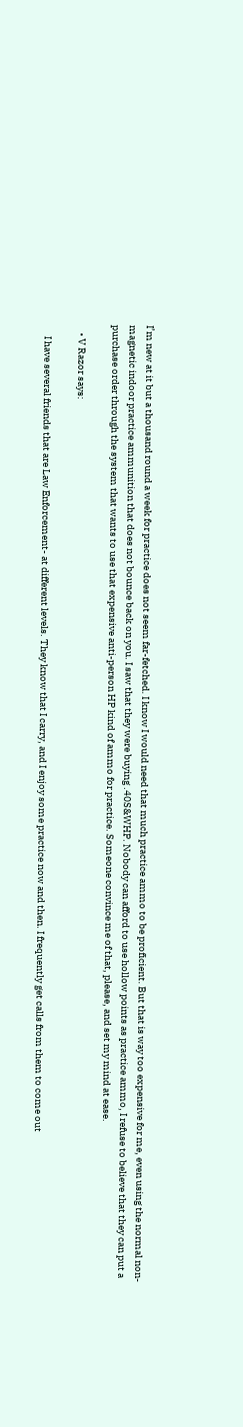I’m new at it but a thousand round a week for practice does not seem far-fetched. I know I would need that much practice ammo to be proficient. But that is way too expensive for me, even using the normal non-magnetic indoor practice ammunition that does not bounce back on you. I saw that they were buying .40S&WHP. Nobody can afford to use hollow points as practice ammo, I refuse to believe that they can put a purchase order through the system that wants to use that expensive anti-person HP kind of ammo for practice. Someone convince me of that, please, and set my mind at ease.

    • V Razor says:

      I have several friends that are Law Enforcement- at different levels. They know that I carry, and I enjoy some practice now and then. I frequently get calls from them to come out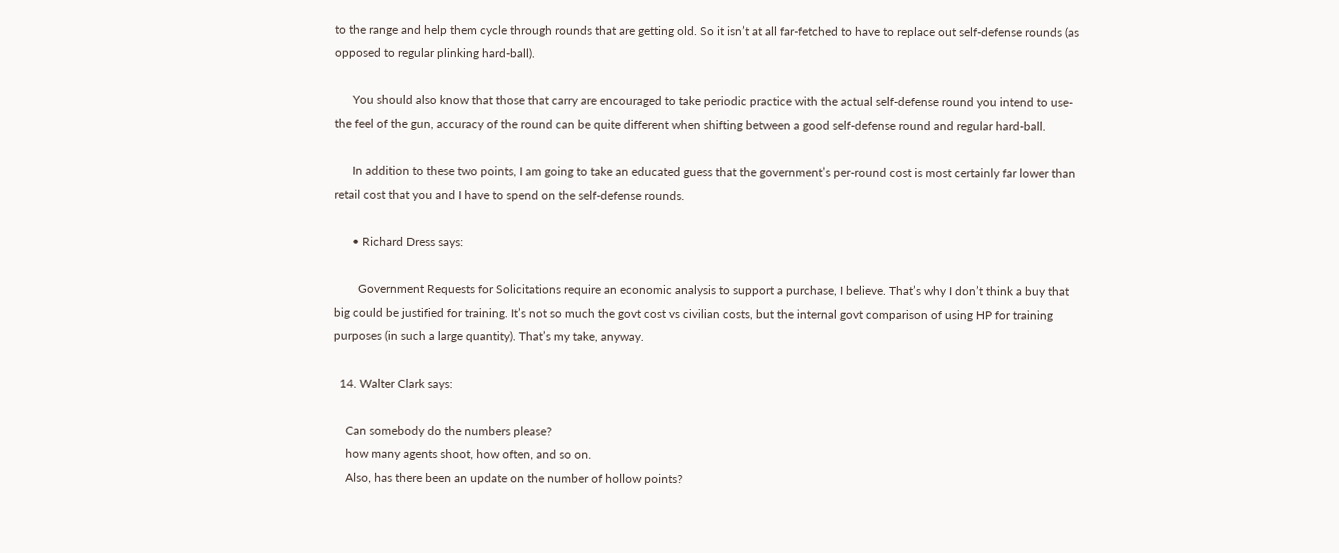to the range and help them cycle through rounds that are getting old. So it isn’t at all far-fetched to have to replace out self-defense rounds (as opposed to regular plinking hard-ball).

      You should also know that those that carry are encouraged to take periodic practice with the actual self-defense round you intend to use- the feel of the gun, accuracy of the round can be quite different when shifting between a good self-defense round and regular hard-ball.

      In addition to these two points, I am going to take an educated guess that the government’s per-round cost is most certainly far lower than retail cost that you and I have to spend on the self-defense rounds.

      • Richard Dress says:

        Government Requests for Solicitations require an economic analysis to support a purchase, I believe. That’s why I don’t think a buy that big could be justified for training. It’s not so much the govt cost vs civilian costs, but the internal govt comparison of using HP for training purposes (in such a large quantity). That’s my take, anyway.

  14. Walter Clark says:

    Can somebody do the numbers please?
    how many agents shoot, how often, and so on.
    Also, has there been an update on the number of hollow points?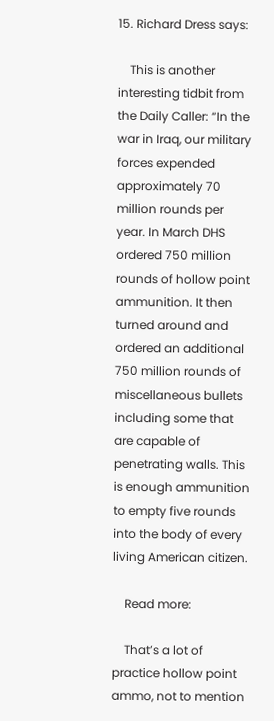15. Richard Dress says:

    This is another interesting tidbit from the Daily Caller: “In the war in Iraq, our military forces expended approximately 70 million rounds per year. In March DHS ordered 750 million rounds of hollow point ammunition. It then turned around and ordered an additional 750 million rounds of miscellaneous bullets including some that are capable of penetrating walls. This is enough ammunition to empty five rounds into the body of every living American citizen.

    Read more:

    That’s a lot of practice hollow point ammo, not to mention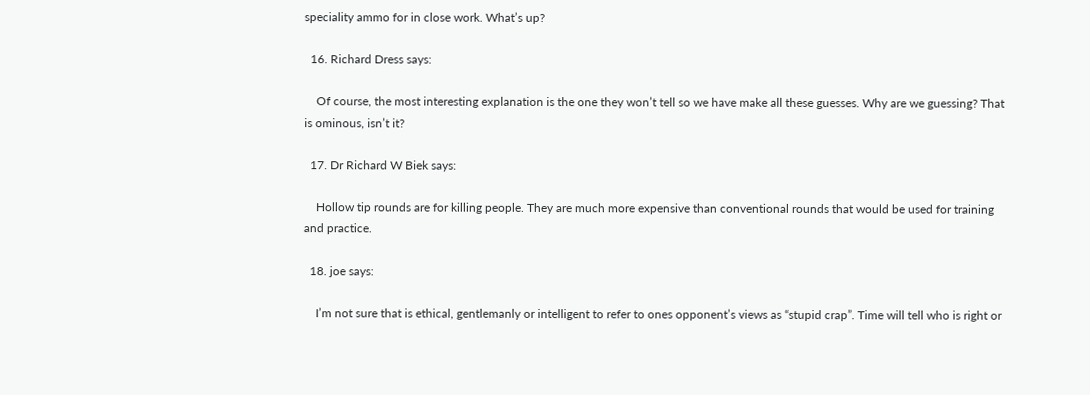speciality ammo for in close work. What’s up?

  16. Richard Dress says:

    Of course, the most interesting explanation is the one they won’t tell so we have make all these guesses. Why are we guessing? That is ominous, isn’t it?

  17. Dr Richard W Biek says:

    Hollow tip rounds are for killing people. They are much more expensive than conventional rounds that would be used for training and practice.

  18. joe says:

    I’m not sure that is ethical, gentlemanly or intelligent to refer to ones opponent’s views as “stupid crap”. Time will tell who is right or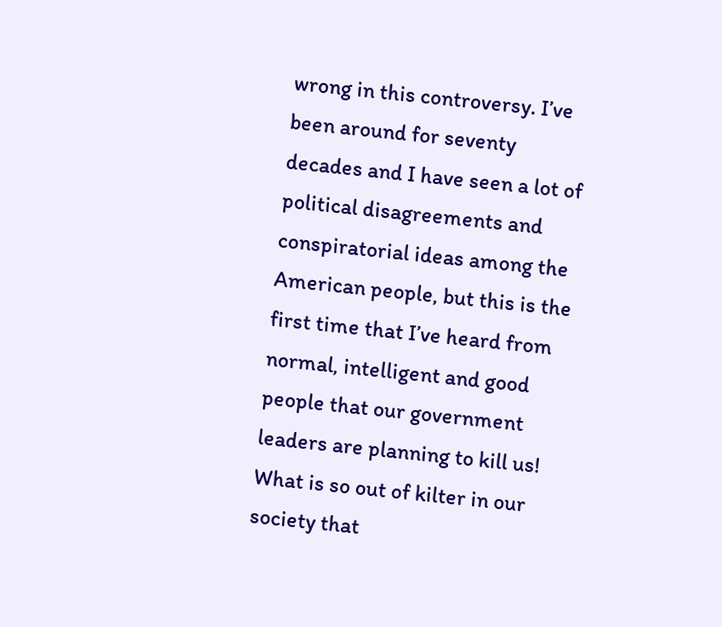wrong in this controversy. I’ve been around for seventy decades and I have seen a lot of political disagreements and conspiratorial ideas among the American people, but this is the first time that I’ve heard from normal, intelligent and good people that our government leaders are planning to kill us! What is so out of kilter in our society that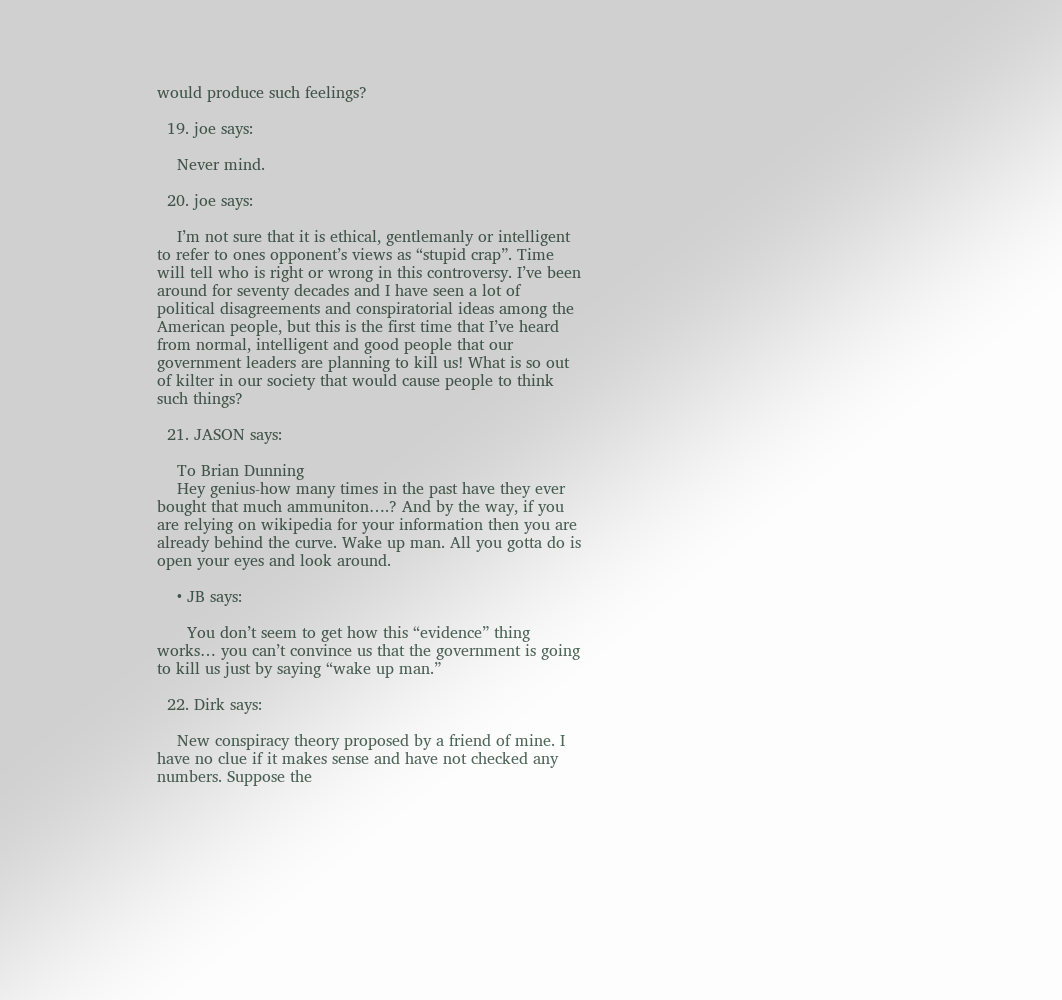would produce such feelings?

  19. joe says:

    Never mind.

  20. joe says:

    I’m not sure that it is ethical, gentlemanly or intelligent to refer to ones opponent’s views as “stupid crap”. Time will tell who is right or wrong in this controversy. I’ve been around for seventy decades and I have seen a lot of political disagreements and conspiratorial ideas among the American people, but this is the first time that I’ve heard from normal, intelligent and good people that our government leaders are planning to kill us! What is so out of kilter in our society that would cause people to think such things?

  21. JASON says:

    To Brian Dunning
    Hey genius-how many times in the past have they ever bought that much ammuniton….? And by the way, if you are relying on wikipedia for your information then you are already behind the curve. Wake up man. All you gotta do is open your eyes and look around.

    • JB says:

      You don’t seem to get how this “evidence” thing works… you can’t convince us that the government is going to kill us just by saying “wake up man.”

  22. Dirk says:

    New conspiracy theory proposed by a friend of mine. I have no clue if it makes sense and have not checked any numbers. Suppose the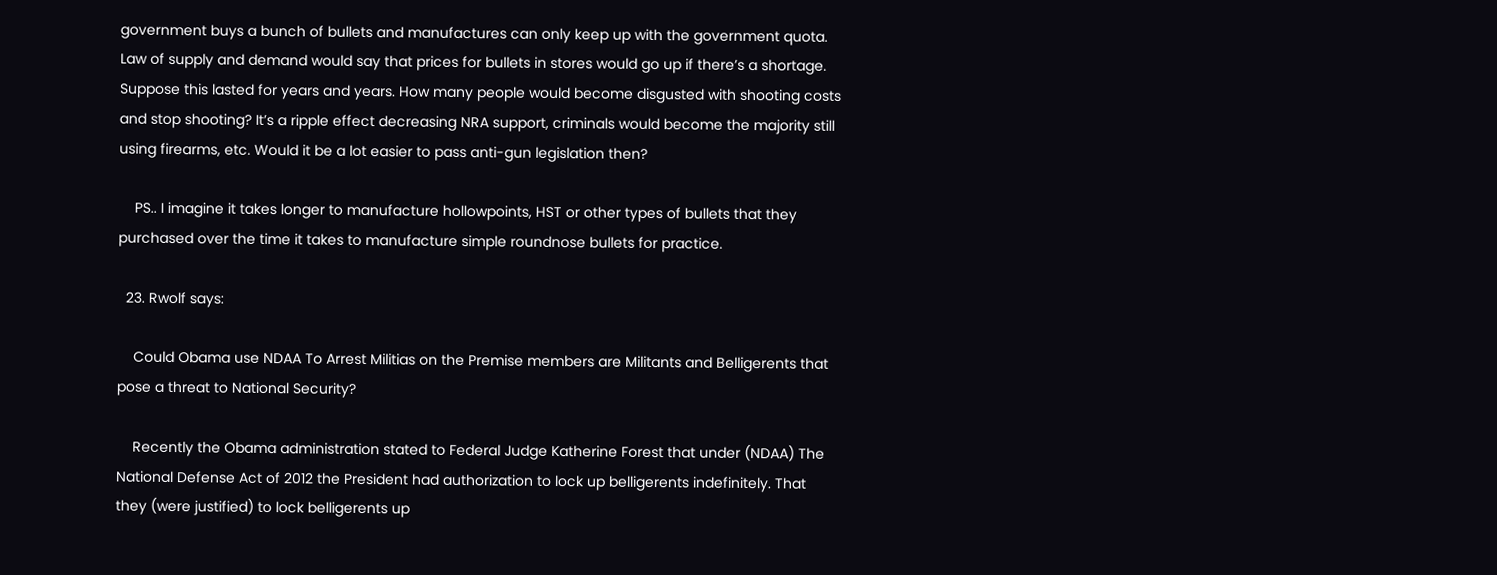government buys a bunch of bullets and manufactures can only keep up with the government quota. Law of supply and demand would say that prices for bullets in stores would go up if there’s a shortage. Suppose this lasted for years and years. How many people would become disgusted with shooting costs and stop shooting? It’s a ripple effect decreasing NRA support, criminals would become the majority still using firearms, etc. Would it be a lot easier to pass anti-gun legislation then?

    PS.. I imagine it takes longer to manufacture hollowpoints, HST or other types of bullets that they purchased over the time it takes to manufacture simple roundnose bullets for practice.

  23. Rwolf says:

    Could Obama use NDAA To Arrest Militias on the Premise members are Militants and Belligerents that pose a threat to National Security?

    Recently the Obama administration stated to Federal Judge Katherine Forest that under (NDAA) The National Defense Act of 2012 the President had authorization to lock up belligerents indefinitely. That they (were justified) to lock belligerents up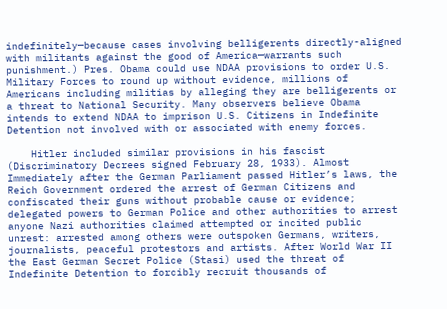indefinitely—because cases involving belligerents directly-aligned with militants against the good of America—warrants such punishment.) Pres. Obama could use NDAA provisions to order U.S. Military Forces to round up without evidence, millions of Americans including militias by alleging they are belligerents or a threat to National Security. Many observers believe Obama intends to extend NDAA to imprison U.S. Citizens in Indefinite Detention not involved with or associated with enemy forces.

    Hitler included similar provisions in his fascist (Discriminatory Decrees signed February 28, 1933). Almost Immediately after the German Parliament passed Hitler’s laws, the Reich Government ordered the arrest of German Citizens and confiscated their guns without probable cause or evidence; delegated powers to German Police and other authorities to arrest anyone Nazi authorities claimed attempted or incited public unrest: arrested among others were outspoken Germans, writers, journalists, peaceful protestors and artists. After World War II the East German Secret Police (Stasi) used the threat of Indefinite Detention to forcibly recruit thousands of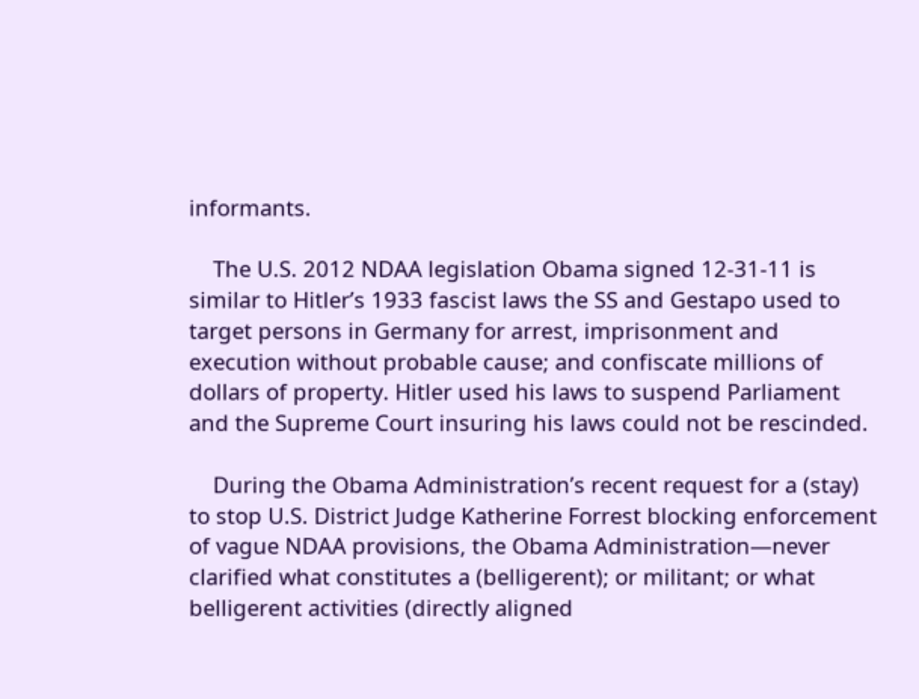informants.

    The U.S. 2012 NDAA legislation Obama signed 12-31-11 is similar to Hitler’s 1933 fascist laws the SS and Gestapo used to target persons in Germany for arrest, imprisonment and execution without probable cause; and confiscate millions of dollars of property. Hitler used his laws to suspend Parliament and the Supreme Court insuring his laws could not be rescinded.

    During the Obama Administration’s recent request for a (stay) to stop U.S. District Judge Katherine Forrest blocking enforcement of vague NDAA provisions, the Obama Administration—never clarified what constitutes a (belligerent); or militant; or what belligerent activities (directly aligned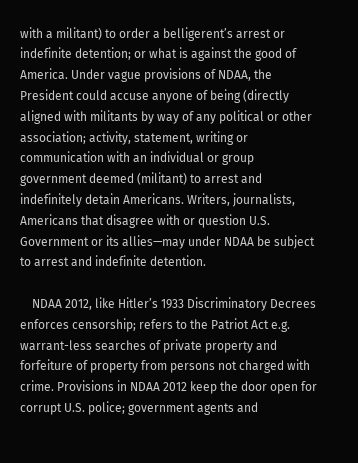with a militant) to order a belligerent’s arrest or indefinite detention; or what is against the good of America. Under vague provisions of NDAA, the President could accuse anyone of being (directly aligned with militants by way of any political or other association; activity, statement, writing or communication with an individual or group government deemed (militant) to arrest and indefinitely detain Americans. Writers, journalists, Americans that disagree with or question U.S. Government or its allies—may under NDAA be subject to arrest and indefinite detention.

    NDAA 2012, like Hitler’s 1933 Discriminatory Decrees enforces censorship; refers to the Patriot Act e.g. warrant-less searches of private property and forfeiture of property from persons not charged with crime. Provisions in NDAA 2012 keep the door open for corrupt U.S. police; government agents and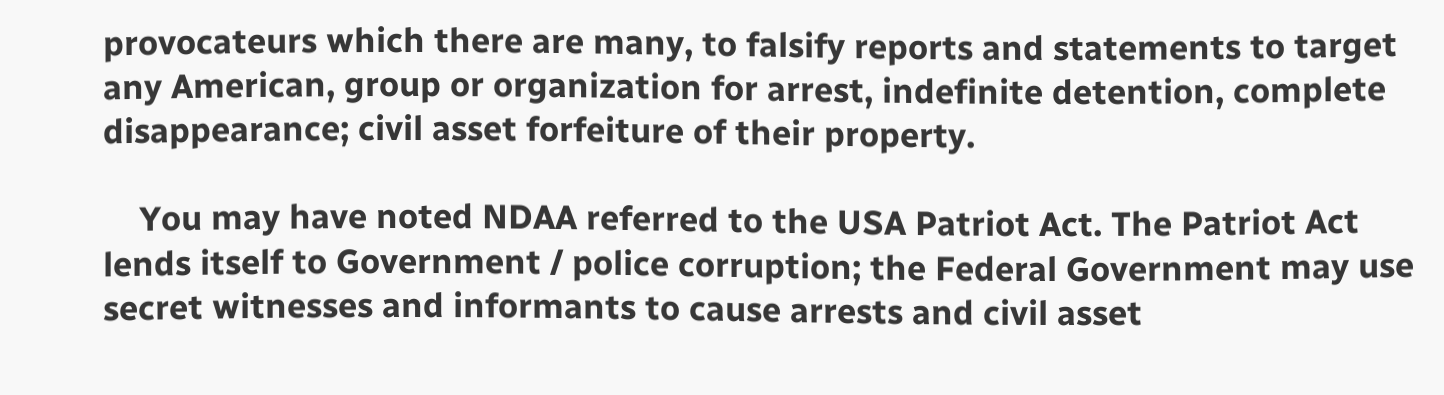provocateurs which there are many, to falsify reports and statements to target any American, group or organization for arrest, indefinite detention, complete disappearance; civil asset forfeiture of their property.

    You may have noted NDAA referred to the USA Patriot Act. The Patriot Act lends itself to Government / police corruption; the Federal Government may use secret witnesses and informants to cause arrests and civil asset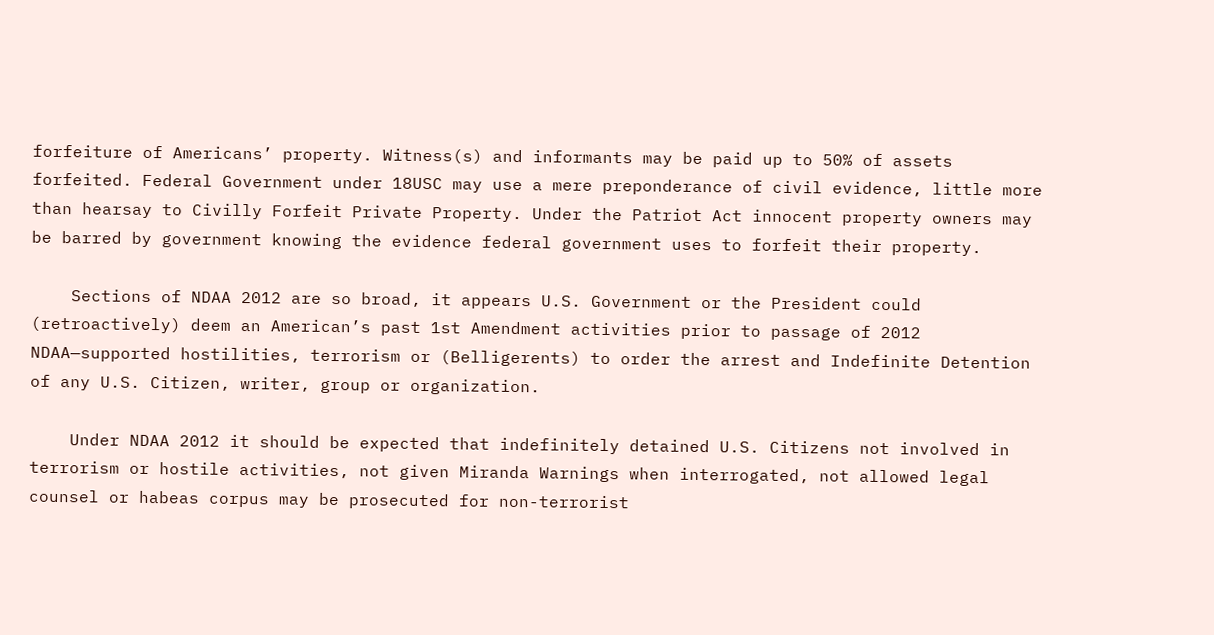forfeiture of Americans’ property. Witness(s) and informants may be paid up to 50% of assets forfeited. Federal Government under 18USC may use a mere preponderance of civil evidence, little more than hearsay to Civilly Forfeit Private Property. Under the Patriot Act innocent property owners may be barred by government knowing the evidence federal government uses to forfeit their property.

    Sections of NDAA 2012 are so broad, it appears U.S. Government or the President could (retroactively) deem an American’s past 1st Amendment activities prior to passage of 2012 NDAA—supported hostilities, terrorism or (Belligerents) to order the arrest and Indefinite Detention of any U.S. Citizen, writer, group or organization.

    Under NDAA 2012 it should be expected that indefinitely detained U.S. Citizens not involved in terrorism or hostile activities, not given Miranda Warnings when interrogated, not allowed legal counsel or habeas corpus may be prosecuted for non-terrorist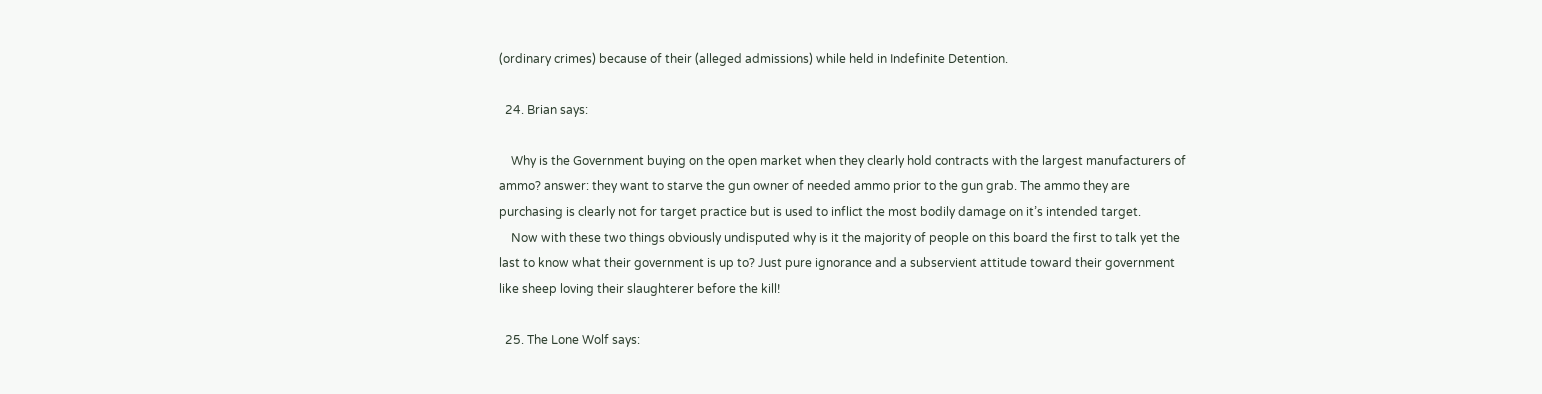(ordinary crimes) because of their (alleged admissions) while held in Indefinite Detention.

  24. Brian says:

    Why is the Government buying on the open market when they clearly hold contracts with the largest manufacturers of ammo? answer: they want to starve the gun owner of needed ammo prior to the gun grab. The ammo they are purchasing is clearly not for target practice but is used to inflict the most bodily damage on it’s intended target.
    Now with these two things obviously undisputed why is it the majority of people on this board the first to talk yet the last to know what their government is up to? Just pure ignorance and a subservient attitude toward their government like sheep loving their slaughterer before the kill!

  25. The Lone Wolf says: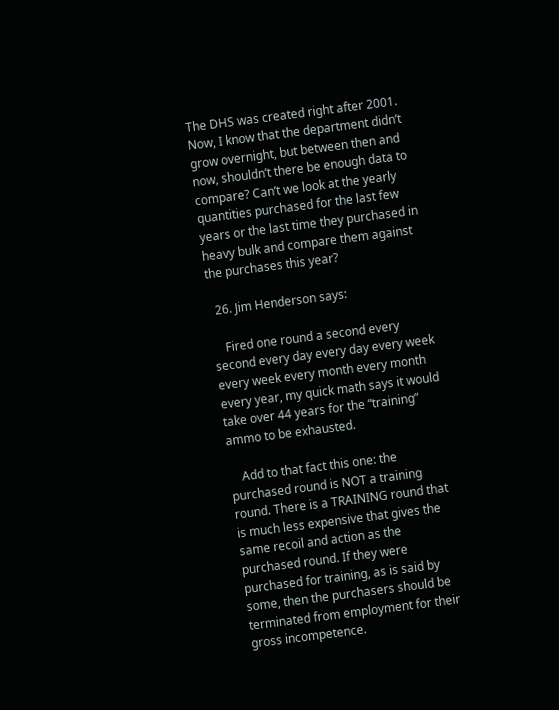The DHS was created right after 2001. Now, I know that the department didn’t grow overnight, but between then and now, shouldn’t there be enough data to compare? Can’t we look at the yearly quantities purchased for the last few years or the last time they purchased in heavy bulk and compare them against the purchases this year?

  26. Jim Henderson says:

    Fired one round a second every second every day every day every week every week every month every month every year, my quick math says it would take over 44 years for the “training” ammo to be exhausted.

    Add to that fact this one: the purchased round is NOT a training round. There is a TRAINING round that is much less expensive that gives the same recoil and action as the purchased round. If they were purchased for training, as is said by some, then the purchasers should be terminated from employment for their gross incompetence.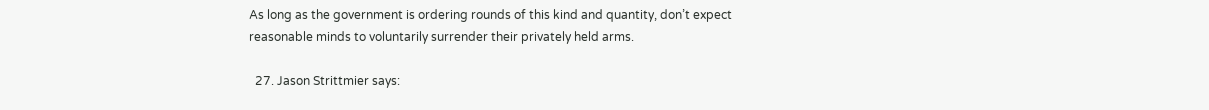As long as the government is ordering rounds of this kind and quantity, don’t expect reasonable minds to voluntarily surrender their privately held arms.

  27. Jason Strittmier says: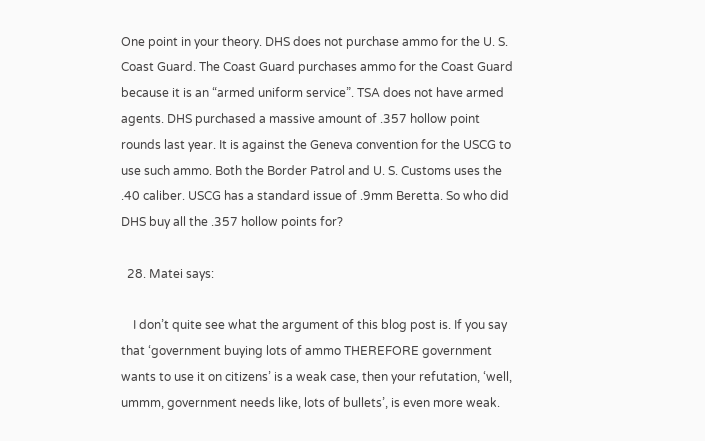One point in your theory. DHS does not purchase ammo for the U. S. Coast Guard. The Coast Guard purchases ammo for the Coast Guard because it is an “armed uniform service”. TSA does not have armed agents. DHS purchased a massive amount of .357 hollow point rounds last year. It is against the Geneva convention for the USCG to use such ammo. Both the Border Patrol and U. S. Customs uses the .40 caliber. USCG has a standard issue of .9mm Beretta. So who did DHS buy all the .357 hollow points for?

  28. Matei says:

    I don’t quite see what the argument of this blog post is. If you say that ‘government buying lots of ammo THEREFORE government wants to use it on citizens’ is a weak case, then your refutation, ‘well, ummm, government needs like, lots of bullets’, is even more weak.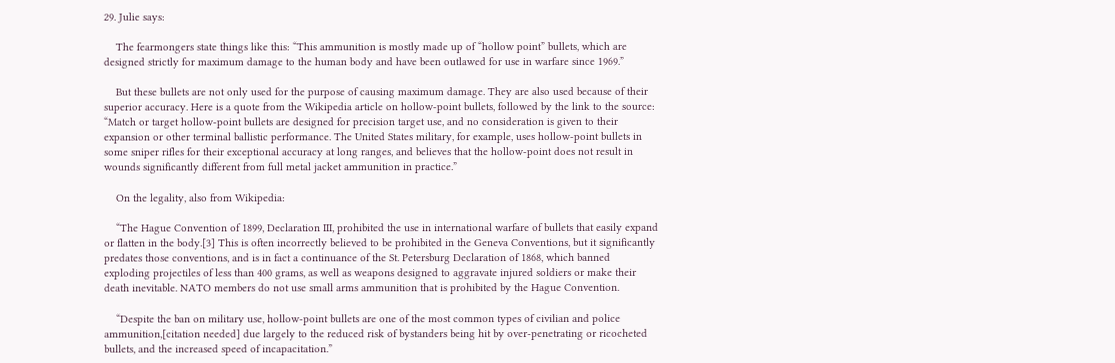29. Julie says:

    The fearmongers state things like this: “This ammunition is mostly made up of “hollow point” bullets, which are designed strictly for maximum damage to the human body and have been outlawed for use in warfare since 1969.”

    But these bullets are not only used for the purpose of causing maximum damage. They are also used because of their superior accuracy. Here is a quote from the Wikipedia article on hollow-point bullets, followed by the link to the source: “Match or target hollow-point bullets are designed for precision target use, and no consideration is given to their expansion or other terminal ballistic performance. The United States military, for example, uses hollow-point bullets in some sniper rifles for their exceptional accuracy at long ranges, and believes that the hollow-point does not result in wounds significantly different from full metal jacket ammunition in practice.”

    On the legality, also from Wikipedia:

    “The Hague Convention of 1899, Declaration III, prohibited the use in international warfare of bullets that easily expand or flatten in the body.[3] This is often incorrectly believed to be prohibited in the Geneva Conventions, but it significantly predates those conventions, and is in fact a continuance of the St. Petersburg Declaration of 1868, which banned exploding projectiles of less than 400 grams, as well as weapons designed to aggravate injured soldiers or make their death inevitable. NATO members do not use small arms ammunition that is prohibited by the Hague Convention.

    “Despite the ban on military use, hollow-point bullets are one of the most common types of civilian and police ammunition,[citation needed] due largely to the reduced risk of bystanders being hit by over-penetrating or ricocheted bullets, and the increased speed of incapacitation.”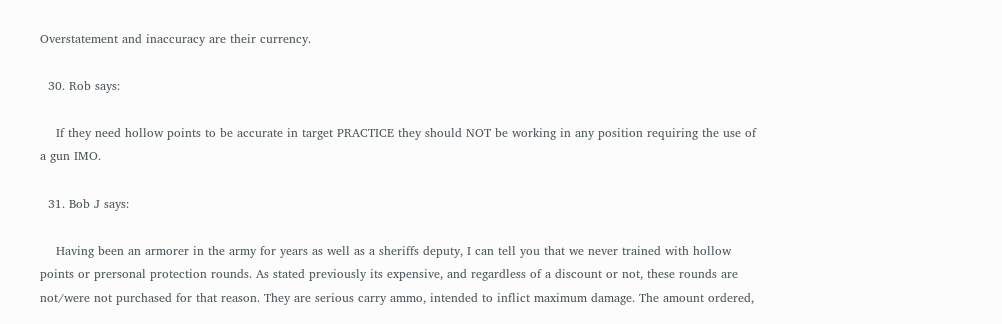Overstatement and inaccuracy are their currency.

  30. Rob says:

    If they need hollow points to be accurate in target PRACTICE they should NOT be working in any position requiring the use of a gun IMO.

  31. Bob J says:

    Having been an armorer in the army for years as well as a sheriffs deputy, I can tell you that we never trained with hollow points or prersonal protection rounds. As stated previously its expensive, and regardless of a discount or not, these rounds are not/were not purchased for that reason. They are serious carry ammo, intended to inflict maximum damage. The amount ordered,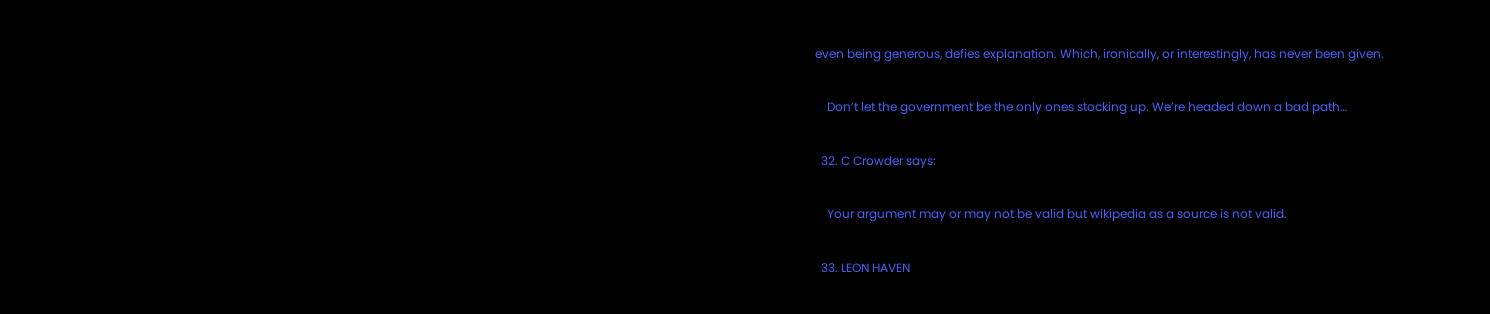even being generous, defies explanation. Which, ironically, or interestingly, has never been given.

    Don’t let the government be the only ones stocking up. We’re headed down a bad path…

  32. C Crowder says:

    Your argument may or may not be valid but wikipedia as a source is not valid.

  33. LEON HAVEN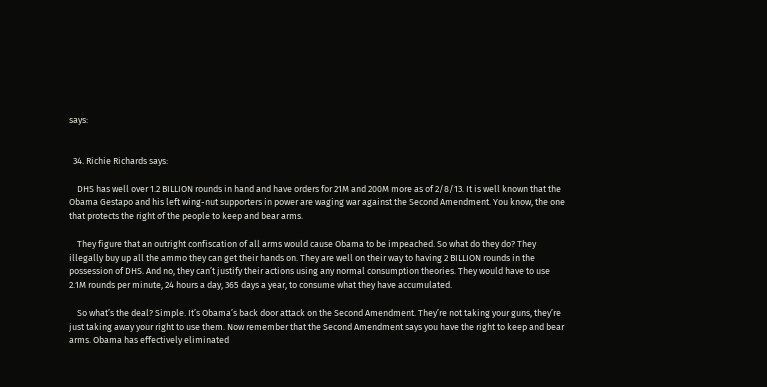says:


  34. Richie Richards says:

    DHS has well over 1.2 BILLION rounds in hand and have orders for 21M and 200M more as of 2/8/13. It is well known that the Obama Gestapo and his left wing-nut supporters in power are waging war against the Second Amendment. You know, the one that protects the right of the people to keep and bear arms.

    They figure that an outright confiscation of all arms would cause Obama to be impeached. So what do they do? They illegally buy up all the ammo they can get their hands on. They are well on their way to having 2 BILLION rounds in the possession of DHS. And no, they can’t justify their actions using any normal consumption theories. They would have to use 2.1M rounds per minute, 24 hours a day, 365 days a year, to consume what they have accumulated.

    So what’s the deal? Simple. It’s Obama’s back door attack on the Second Amendment. They’re not taking your guns, they’re just taking away your right to use them. Now remember that the Second Amendment says you have the right to keep and bear arms. Obama has effectively eliminated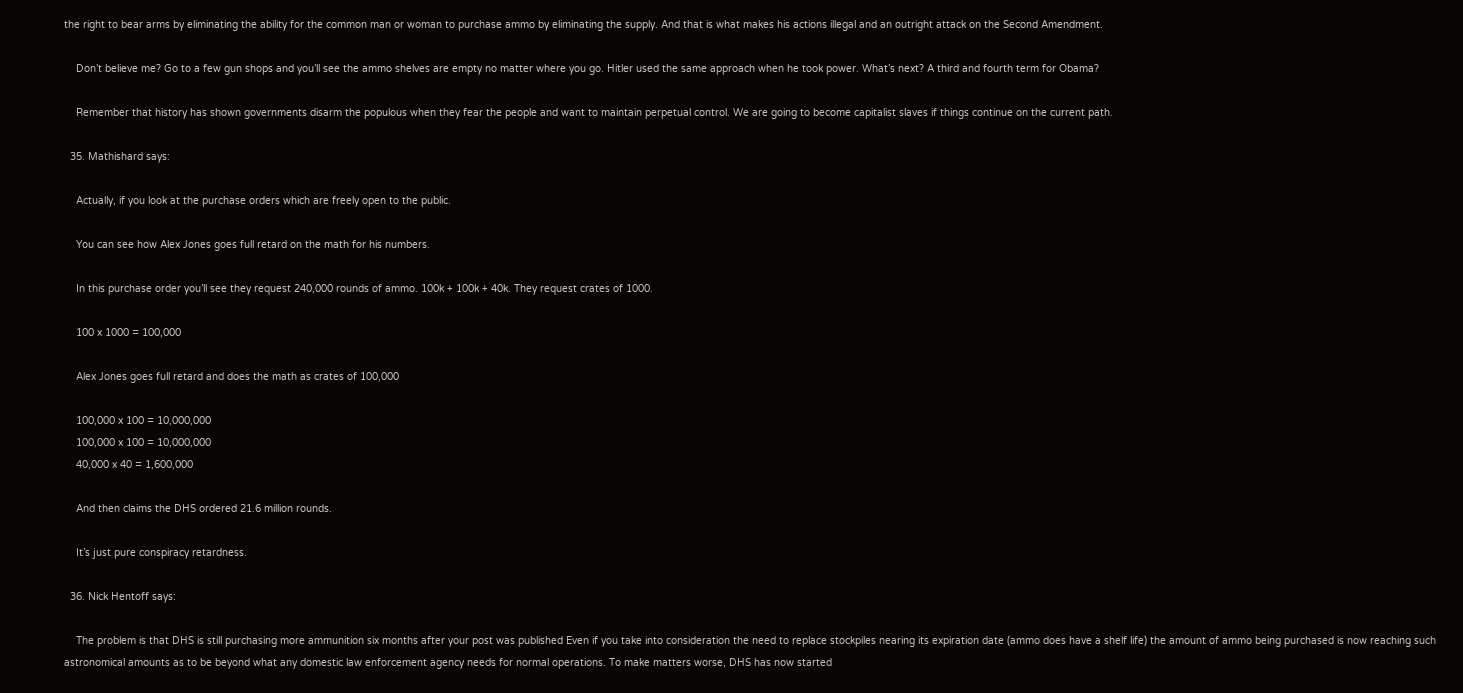the right to bear arms by eliminating the ability for the common man or woman to purchase ammo by eliminating the supply. And that is what makes his actions illegal and an outright attack on the Second Amendment.

    Don’t believe me? Go to a few gun shops and you’ll see the ammo shelves are empty no matter where you go. Hitler used the same approach when he took power. What’s next? A third and fourth term for Obama?

    Remember that history has shown governments disarm the populous when they fear the people and want to maintain perpetual control. We are going to become capitalist slaves if things continue on the current path.

  35. Mathishard says:

    Actually, if you look at the purchase orders which are freely open to the public.

    You can see how Alex Jones goes full retard on the math for his numbers.

    In this purchase order you’ll see they request 240,000 rounds of ammo. 100k + 100k + 40k. They request crates of 1000.

    100 x 1000 = 100,000

    Alex Jones goes full retard and does the math as crates of 100,000

    100,000 x 100 = 10,000,000
    100,000 x 100 = 10,000,000
    40,000 x 40 = 1,600,000

    And then claims the DHS ordered 21.6 million rounds.

    It’s just pure conspiracy retardness.

  36. Nick Hentoff says:

    The problem is that DHS is still purchasing more ammunition six months after your post was published Even if you take into consideration the need to replace stockpiles nearing its expiration date (ammo does have a shelf life) the amount of ammo being purchased is now reaching such astronomical amounts as to be beyond what any domestic law enforcement agency needs for normal operations. To make matters worse, DHS has now started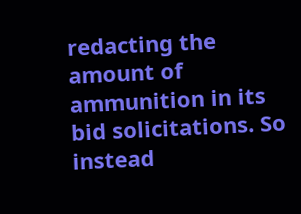redacting the amount of ammunition in its bid solicitations. So instead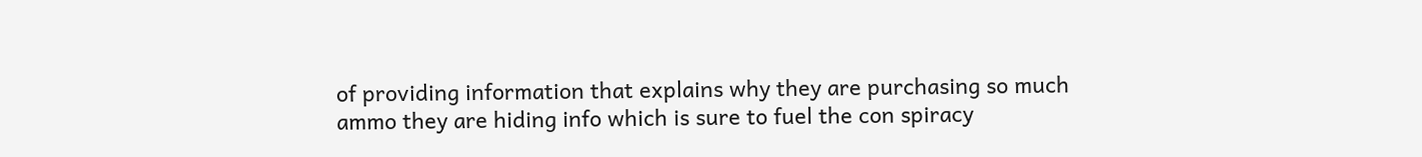of providing information that explains why they are purchasing so much ammo they are hiding info which is sure to fuel the con spiracy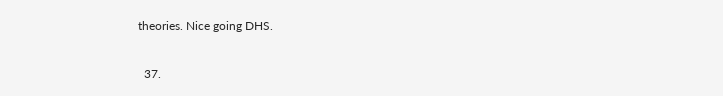theories. Nice going DHS.

  37.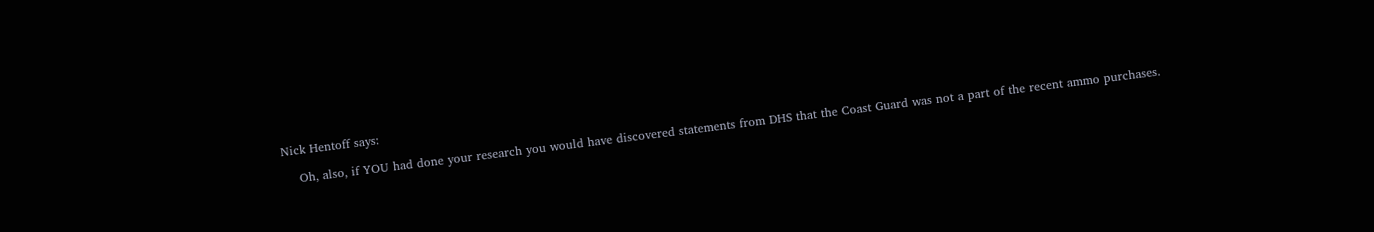Nick Hentoff says:

    Oh, also, if YOU had done your research you would have discovered statements from DHS that the Coast Guard was not a part of the recent ammo purchases.